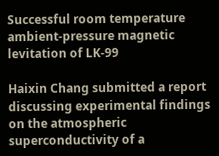Successful room temperature ambient-pressure magnetic levitation of LK-99

Haixin Chang submitted a report discussing experimental findings on the atmospheric superconductivity of a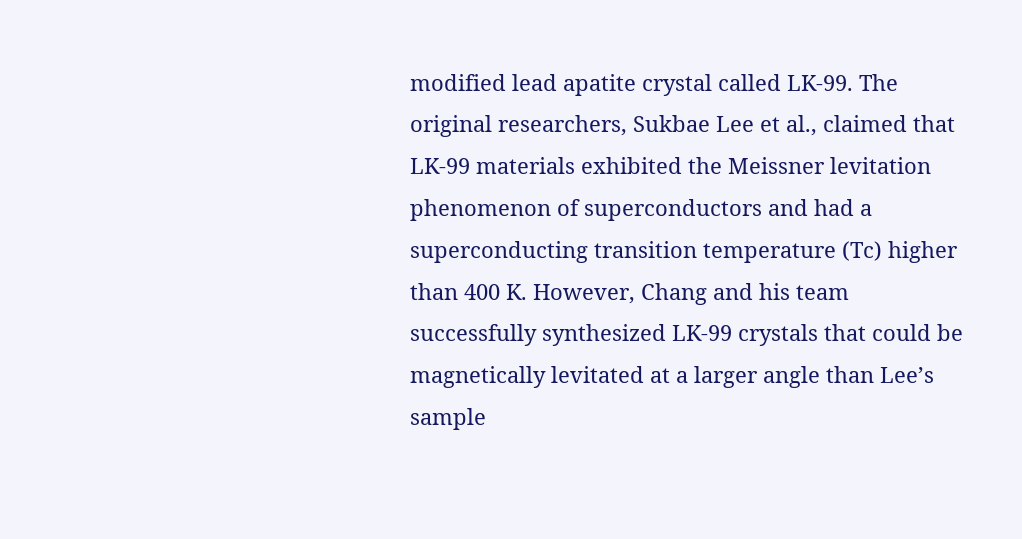modified lead apatite crystal called LK-99. The original researchers, Sukbae Lee et al., claimed that LK-99 materials exhibited the Meissner levitation phenomenon of superconductors and had a superconducting transition temperature (Tc) higher than 400 K. However, Chang and his team successfully synthesized LK-99 crystals that could be magnetically levitated at a larger angle than Lee’s sample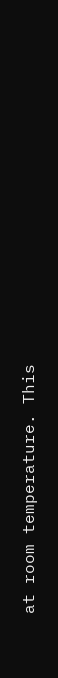at room temperature. This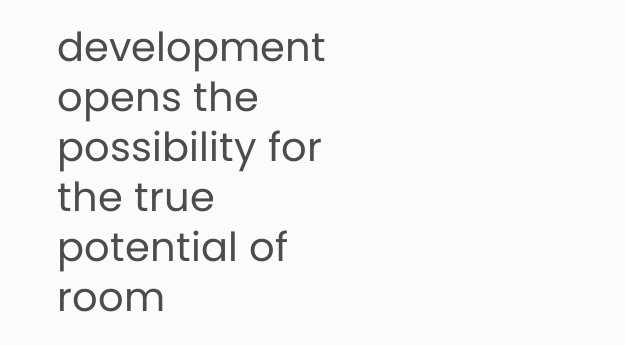development opens the possibility for the true potential of room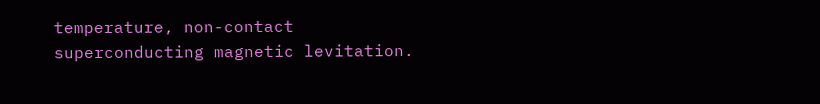temperature, non-contact superconducting magnetic levitation.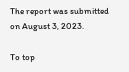The report was submitted on August 3, 2023.

To top